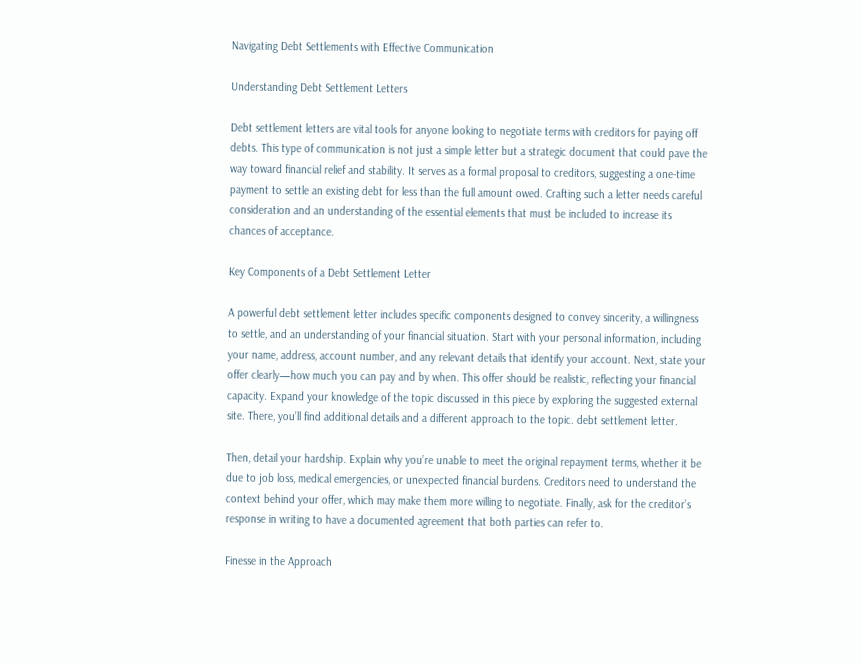Navigating Debt Settlements with Effective Communication

Understanding Debt Settlement Letters

Debt settlement letters are vital tools for anyone looking to negotiate terms with creditors for paying off debts. This type of communication is not just a simple letter but a strategic document that could pave the way toward financial relief and stability. It serves as a formal proposal to creditors, suggesting a one-time payment to settle an existing debt for less than the full amount owed. Crafting such a letter needs careful consideration and an understanding of the essential elements that must be included to increase its chances of acceptance.

Key Components of a Debt Settlement Letter

A powerful debt settlement letter includes specific components designed to convey sincerity, a willingness to settle, and an understanding of your financial situation. Start with your personal information, including your name, address, account number, and any relevant details that identify your account. Next, state your offer clearly—how much you can pay and by when. This offer should be realistic, reflecting your financial capacity. Expand your knowledge of the topic discussed in this piece by exploring the suggested external site. There, you’ll find additional details and a different approach to the topic. debt settlement letter.

Then, detail your hardship. Explain why you’re unable to meet the original repayment terms, whether it be due to job loss, medical emergencies, or unexpected financial burdens. Creditors need to understand the context behind your offer, which may make them more willing to negotiate. Finally, ask for the creditor’s response in writing to have a documented agreement that both parties can refer to.

Finesse in the Approach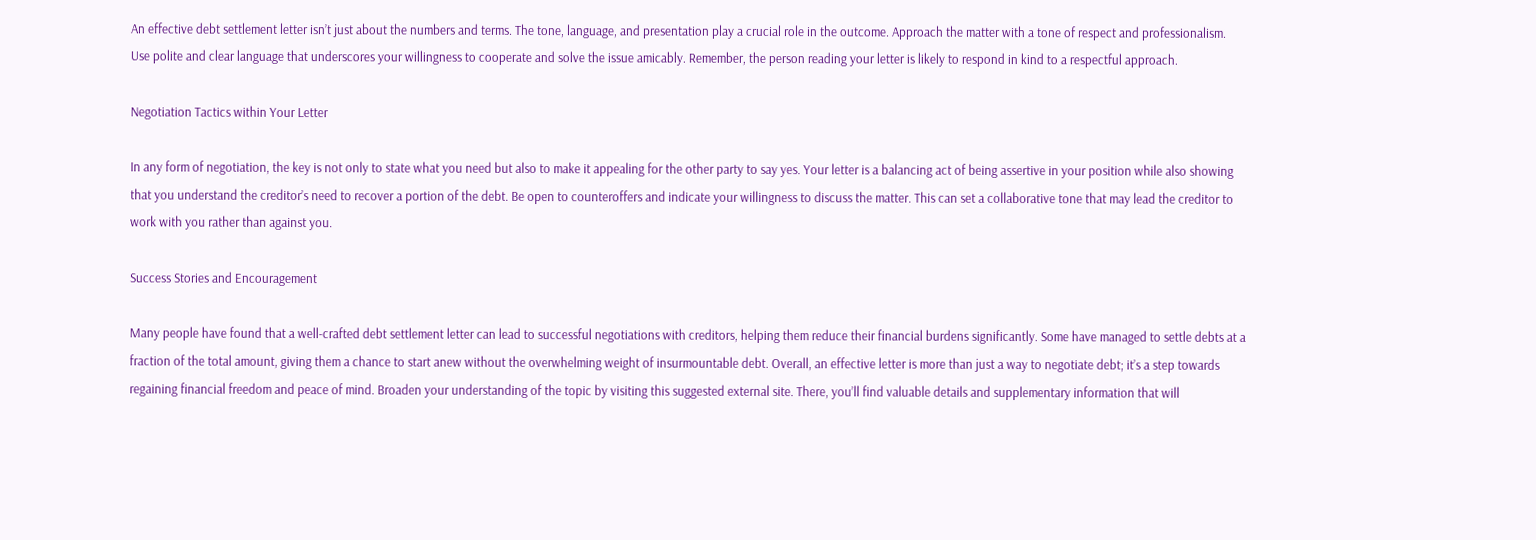An effective debt settlement letter isn’t just about the numbers and terms. The tone, language, and presentation play a crucial role in the outcome. Approach the matter with a tone of respect and professionalism. Use polite and clear language that underscores your willingness to cooperate and solve the issue amicably. Remember, the person reading your letter is likely to respond in kind to a respectful approach.

Negotiation Tactics within Your Letter

In any form of negotiation, the key is not only to state what you need but also to make it appealing for the other party to say yes. Your letter is a balancing act of being assertive in your position while also showing that you understand the creditor’s need to recover a portion of the debt. Be open to counteroffers and indicate your willingness to discuss the matter. This can set a collaborative tone that may lead the creditor to work with you rather than against you.

Success Stories and Encouragement

Many people have found that a well-crafted debt settlement letter can lead to successful negotiations with creditors, helping them reduce their financial burdens significantly. Some have managed to settle debts at a fraction of the total amount, giving them a chance to start anew without the overwhelming weight of insurmountable debt. Overall, an effective letter is more than just a way to negotiate debt; it’s a step towards regaining financial freedom and peace of mind. Broaden your understanding of the topic by visiting this suggested external site. There, you’ll find valuable details and supplementary information that will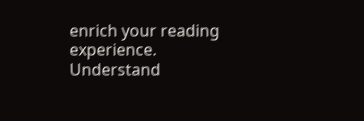enrich your reading experience. Understand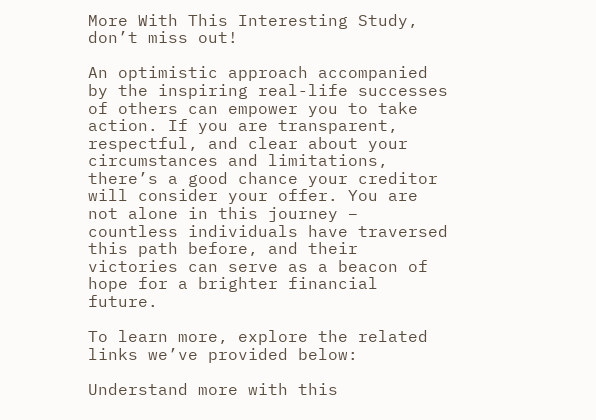More With This Interesting Study, don’t miss out!

An optimistic approach accompanied by the inspiring real-life successes of others can empower you to take action. If you are transparent, respectful, and clear about your circumstances and limitations, there’s a good chance your creditor will consider your offer. You are not alone in this journey – countless individuals have traversed this path before, and their victories can serve as a beacon of hope for a brighter financial future.

To learn more, explore the related links we’ve provided below:

Understand more with this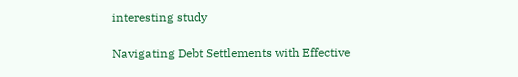interesting study

Navigating Debt Settlements with Effective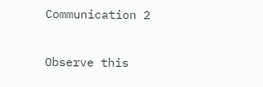Communication 2

Observe this